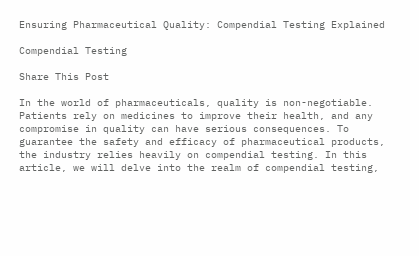Ensuring Pharmaceutical Quality: Compendial Testing Explained

Compendial Testing

Share This Post

In the world of pharmaceuticals, quality is non-negotiable. Patients rely on medicines to improve their health, and any compromise in quality can have serious consequences. To guarantee the safety and efficacy of pharmaceutical products, the industry relies heavily on compendial testing. In this article, we will delve into the realm of compendial testing,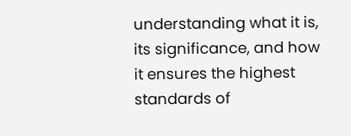understanding what it is, its significance, and how it ensures the highest standards of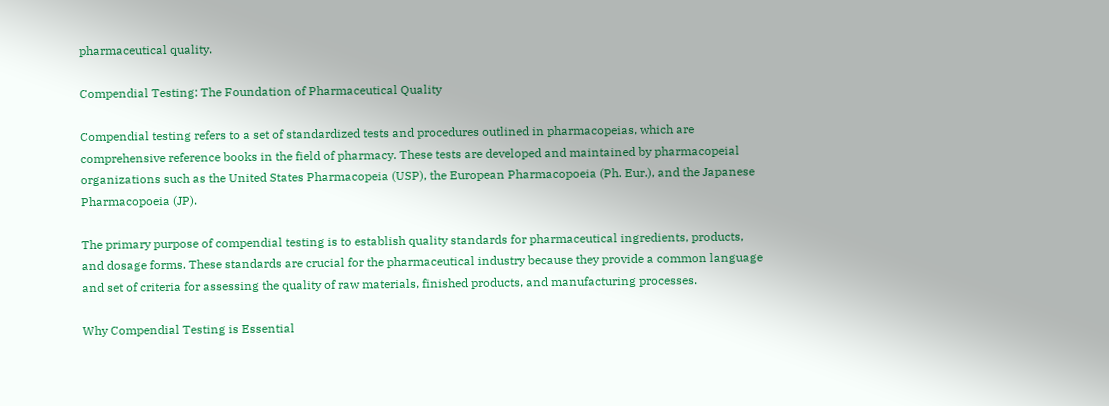pharmaceutical quality.

Compendial Testing: The Foundation of Pharmaceutical Quality

Compendial testing refers to a set of standardized tests and procedures outlined in pharmacopeias, which are comprehensive reference books in the field of pharmacy. These tests are developed and maintained by pharmacopeial organizations such as the United States Pharmacopeia (USP), the European Pharmacopoeia (Ph. Eur.), and the Japanese Pharmacopoeia (JP).

The primary purpose of compendial testing is to establish quality standards for pharmaceutical ingredients, products, and dosage forms. These standards are crucial for the pharmaceutical industry because they provide a common language and set of criteria for assessing the quality of raw materials, finished products, and manufacturing processes.

Why Compendial Testing is Essential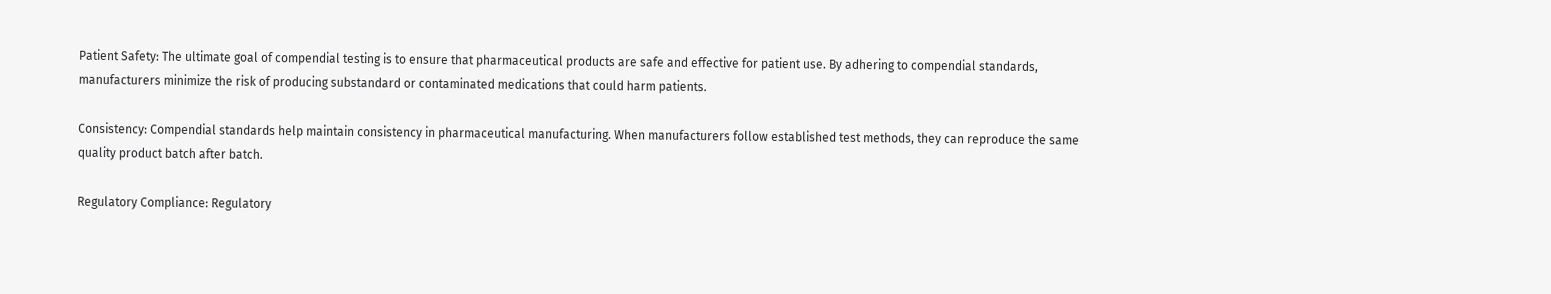Patient Safety: The ultimate goal of compendial testing is to ensure that pharmaceutical products are safe and effective for patient use. By adhering to compendial standards, manufacturers minimize the risk of producing substandard or contaminated medications that could harm patients.

Consistency: Compendial standards help maintain consistency in pharmaceutical manufacturing. When manufacturers follow established test methods, they can reproduce the same quality product batch after batch.

Regulatory Compliance: Regulatory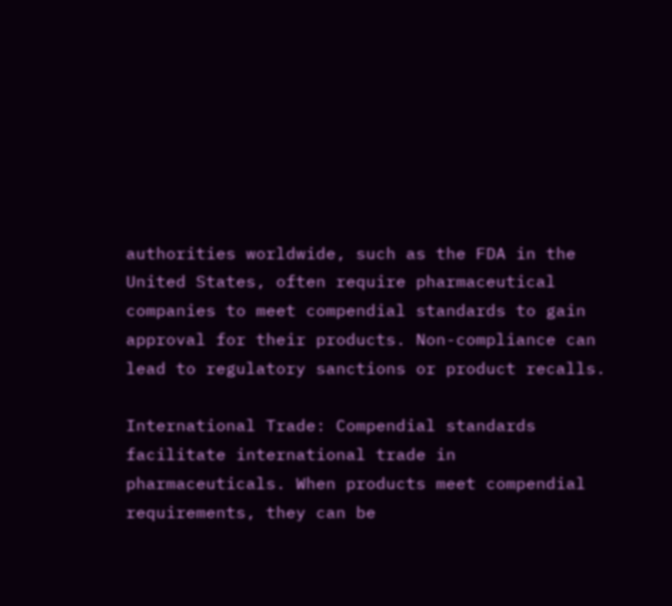authorities worldwide, such as the FDA in the United States, often require pharmaceutical companies to meet compendial standards to gain approval for their products. Non-compliance can lead to regulatory sanctions or product recalls.

International Trade: Compendial standards facilitate international trade in pharmaceuticals. When products meet compendial requirements, they can be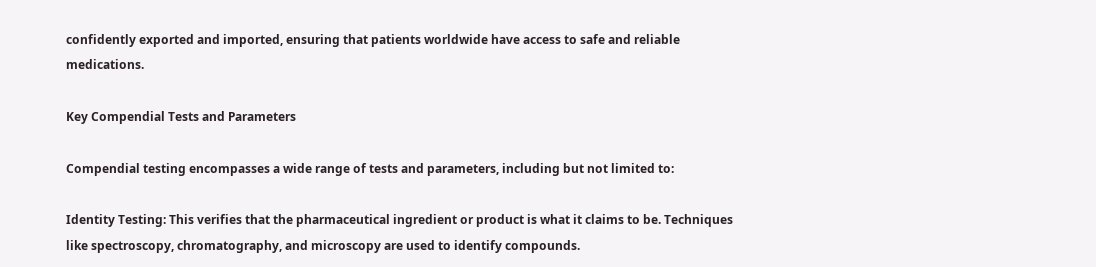confidently exported and imported, ensuring that patients worldwide have access to safe and reliable medications.

Key Compendial Tests and Parameters

Compendial testing encompasses a wide range of tests and parameters, including but not limited to:

Identity Testing: This verifies that the pharmaceutical ingredient or product is what it claims to be. Techniques like spectroscopy, chromatography, and microscopy are used to identify compounds.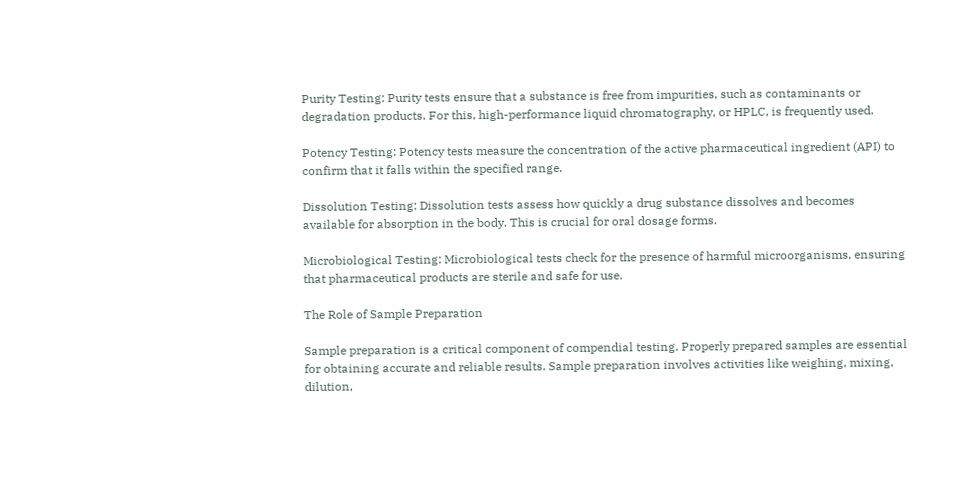Purity Testing: Purity tests ensure that a substance is free from impurities, such as contaminants or degradation products. For this, high-performance liquid chromatography, or HPLC, is frequently used.

Potency Testing: Potency tests measure the concentration of the active pharmaceutical ingredient (API) to confirm that it falls within the specified range.

Dissolution Testing: Dissolution tests assess how quickly a drug substance dissolves and becomes available for absorption in the body. This is crucial for oral dosage forms.

Microbiological Testing: Microbiological tests check for the presence of harmful microorganisms, ensuring that pharmaceutical products are sterile and safe for use.

The Role of Sample Preparation

Sample preparation is a critical component of compendial testing. Properly prepared samples are essential for obtaining accurate and reliable results. Sample preparation involves activities like weighing, mixing, dilution,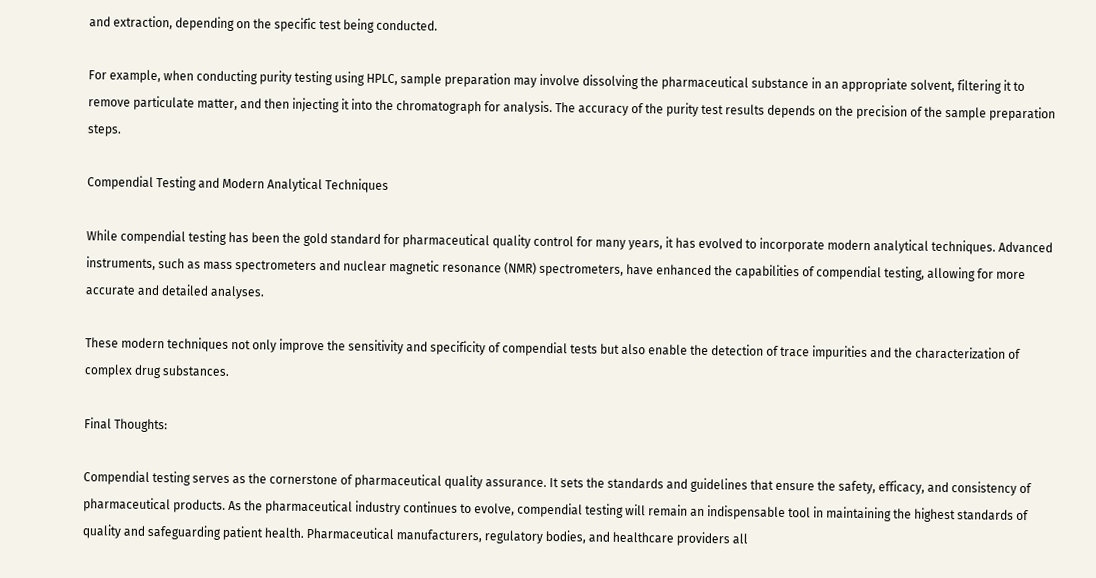and extraction, depending on the specific test being conducted.

For example, when conducting purity testing using HPLC, sample preparation may involve dissolving the pharmaceutical substance in an appropriate solvent, filtering it to remove particulate matter, and then injecting it into the chromatograph for analysis. The accuracy of the purity test results depends on the precision of the sample preparation steps.

Compendial Testing and Modern Analytical Techniques

While compendial testing has been the gold standard for pharmaceutical quality control for many years, it has evolved to incorporate modern analytical techniques. Advanced instruments, such as mass spectrometers and nuclear magnetic resonance (NMR) spectrometers, have enhanced the capabilities of compendial testing, allowing for more accurate and detailed analyses.

These modern techniques not only improve the sensitivity and specificity of compendial tests but also enable the detection of trace impurities and the characterization of complex drug substances.

Final Thoughts:

Compendial testing serves as the cornerstone of pharmaceutical quality assurance. It sets the standards and guidelines that ensure the safety, efficacy, and consistency of pharmaceutical products. As the pharmaceutical industry continues to evolve, compendial testing will remain an indispensable tool in maintaining the highest standards of quality and safeguarding patient health. Pharmaceutical manufacturers, regulatory bodies, and healthcare providers all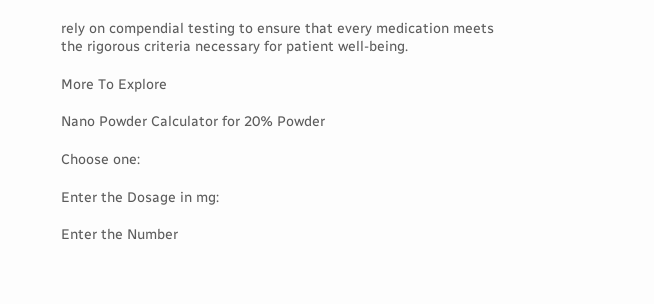rely on compendial testing to ensure that every medication meets the rigorous criteria necessary for patient well-being.

More To Explore

Nano Powder Calculator for 20% Powder

Choose one:

Enter the Dosage in mg:

Enter the Number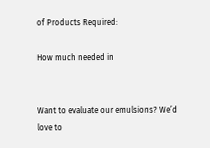of Products Required:

How much needed in


Want to evaluate our emulsions? We’d love to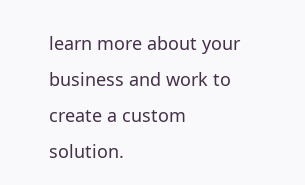learn more about your business and work to create a custom solution.